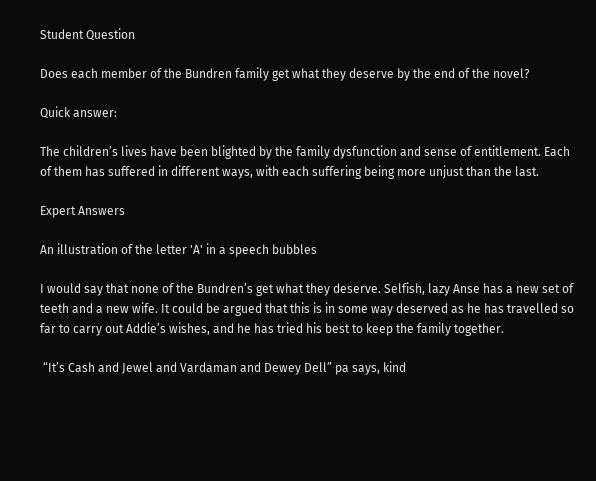Student Question

Does each member of the Bundren family get what they deserve by the end of the novel?

Quick answer:

The children’s lives have been blighted by the family dysfunction and sense of entitlement. Each of them has suffered in different ways, with each suffering being more unjust than the last.

Expert Answers

An illustration of the letter 'A' in a speech bubbles

I would say that none of the Bundren’s get what they deserve. Selfish, lazy Anse has a new set of teeth and a new wife. It could be argued that this is in some way deserved as he has travelled so far to carry out Addie’s wishes, and he has tried his best to keep the family together.

 “It’s Cash and Jewel and Vardaman and Dewey Dell” pa says, kind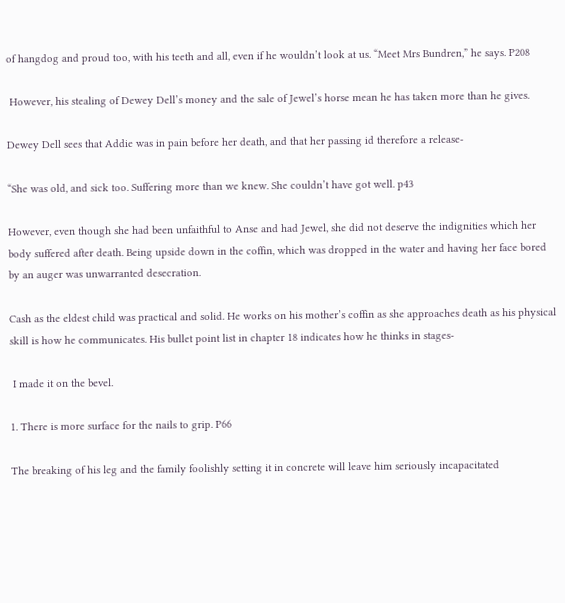of hangdog and proud too, with his teeth and all, even if he wouldn’t look at us. “Meet Mrs Bundren,” he says. P208

 However, his stealing of Dewey Dell’s money and the sale of Jewel’s horse mean he has taken more than he gives.

Dewey Dell sees that Addie was in pain before her death, and that her passing id therefore a release-

“She was old, and sick too. Suffering more than we knew. She couldn’t have got well. p43

However, even though she had been unfaithful to Anse and had Jewel, she did not deserve the indignities which her body suffered after death. Being upside down in the coffin, which was dropped in the water and having her face bored by an auger was unwarranted desecration.

Cash as the eldest child was practical and solid. He works on his mother’s coffin as she approaches death as his physical skill is how he communicates. His bullet point list in chapter 18 indicates how he thinks in stages-

 I made it on the bevel.

1. There is more surface for the nails to grip. P66

The breaking of his leg and the family foolishly setting it in concrete will leave him seriously incapacitated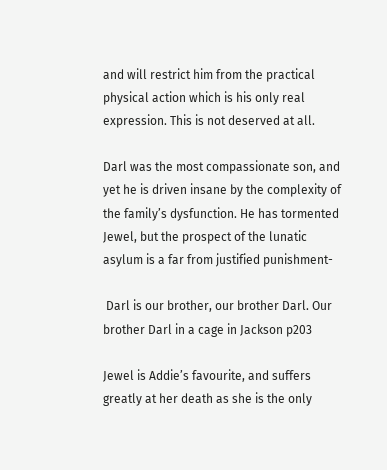and will restrict him from the practical physical action which is his only real expression. This is not deserved at all.

Darl was the most compassionate son, and yet he is driven insane by the complexity of the family’s dysfunction. He has tormented Jewel, but the prospect of the lunatic asylum is a far from justified punishment-

 Darl is our brother, our brother Darl. Our brother Darl in a cage in Jackson p203

Jewel is Addie’s favourite, and suffers greatly at her death as she is the only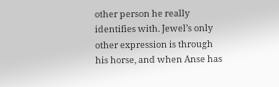other person he really identifies with. Jewel’s only other expression is through his horse, and when Anse has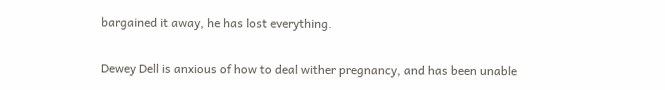bargained it away, he has lost everything.

Dewey Dell is anxious of how to deal wither pregnancy, and has been unable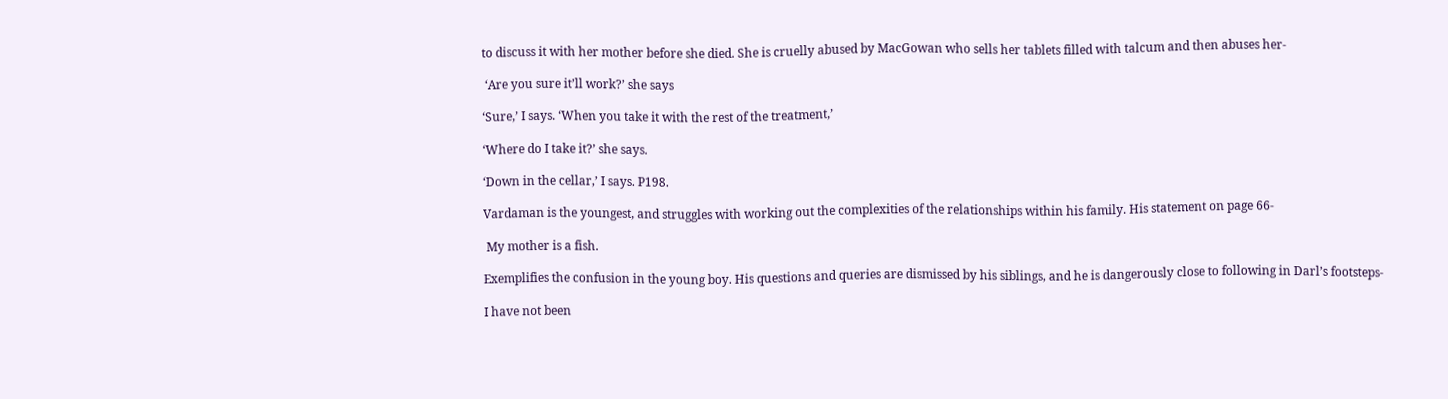to discuss it with her mother before she died. She is cruelly abused by MacGowan who sells her tablets filled with talcum and then abuses her-

 ‘Are you sure it’ll work?’ she says

‘Sure,’ I says. ‘When you take it with the rest of the treatment,’

‘Where do I take it?’ she says.

‘Down in the cellar,’ I says. P198.

Vardaman is the youngest, and struggles with working out the complexities of the relationships within his family. His statement on page 66-

 My mother is a fish.

Exemplifies the confusion in the young boy. His questions and queries are dismissed by his siblings, and he is dangerously close to following in Darl’s footsteps-

I have not been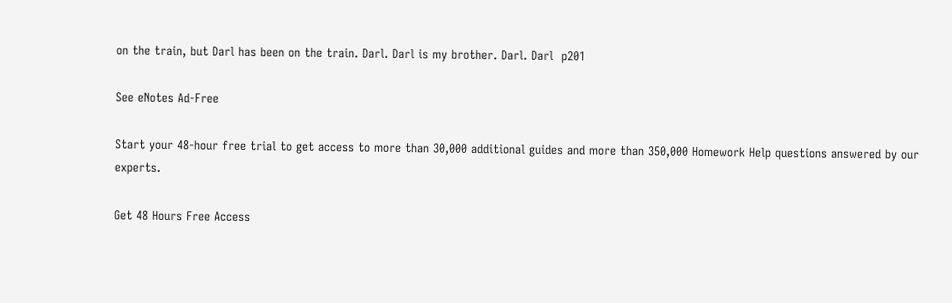on the train, but Darl has been on the train. Darl. Darl is my brother. Darl. Darl  p201

See eNotes Ad-Free

Start your 48-hour free trial to get access to more than 30,000 additional guides and more than 350,000 Homework Help questions answered by our experts.

Get 48 Hours Free Access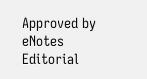Approved by eNotes Editorial